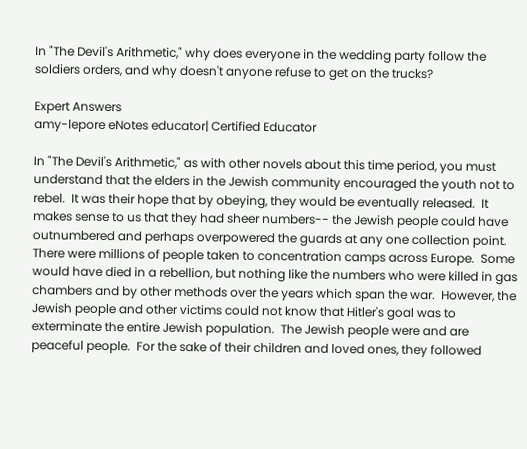In "The Devil's Arithmetic," why does everyone in the wedding party follow the soldiers orders, and why doesn't anyone refuse to get on the trucks?

Expert Answers
amy-lepore eNotes educator| Certified Educator

In "The Devil's Arithmetic," as with other novels about this time period, you must understand that the elders in the Jewish community encouraged the youth not to rebel.  It was their hope that by obeying, they would be eventually released.  It makes sense to us that they had sheer numbers-- the Jewish people could have outnumbered and perhaps overpowered the guards at any one collection point.  There were millions of people taken to concentration camps across Europe.  Some would have died in a rebellion, but nothing like the numbers who were killed in gas chambers and by other methods over the years which span the war.  However, the Jewish people and other victims could not know that Hitler's goal was to exterminate the entire Jewish population.  The Jewish people were and are peaceful people.  For the sake of their children and loved ones, they followed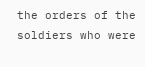the orders of the soldiers who were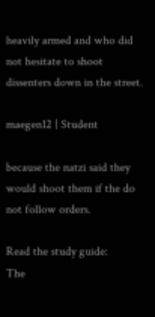heavily armed and who did not hesitate to shoot dissenters down in the street.

maegen12 | Student

because the natzi said they would shoot them if the do not follow orders.

Read the study guide:
The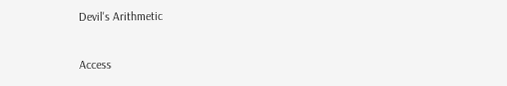Devil's Arithmetic

Access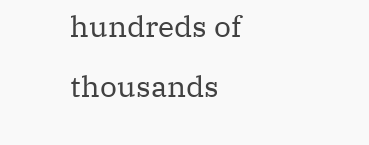hundreds of thousands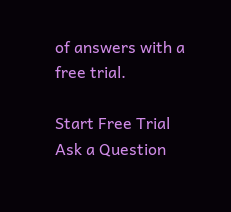of answers with a free trial.

Start Free Trial
Ask a Question